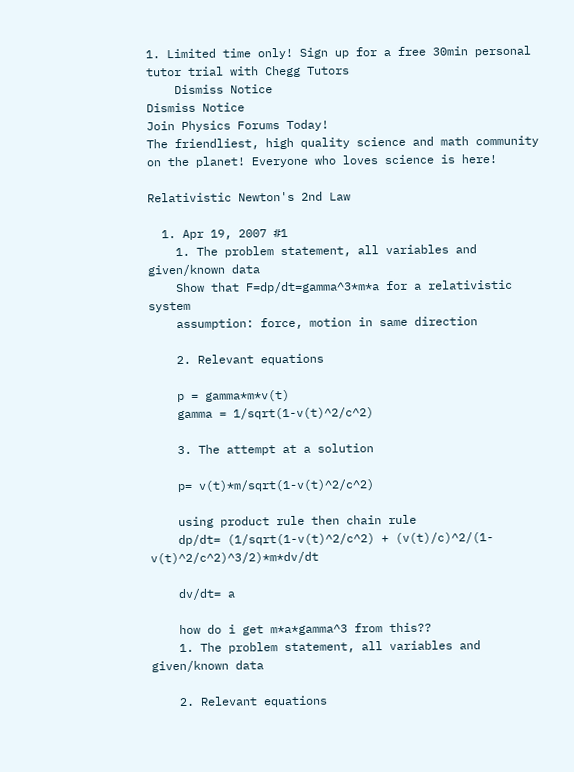1. Limited time only! Sign up for a free 30min personal tutor trial with Chegg Tutors
    Dismiss Notice
Dismiss Notice
Join Physics Forums Today!
The friendliest, high quality science and math community on the planet! Everyone who loves science is here!

Relativistic Newton's 2nd Law

  1. Apr 19, 2007 #1
    1. The problem statement, all variables and given/known data
    Show that F=dp/dt=gamma^3*m*a for a relativistic system
    assumption: force, motion in same direction

    2. Relevant equations

    p = gamma*m*v(t)
    gamma = 1/sqrt(1-v(t)^2/c^2)

    3. The attempt at a solution

    p= v(t)*m/sqrt(1-v(t)^2/c^2)

    using product rule then chain rule
    dp/dt= (1/sqrt(1-v(t)^2/c^2) + (v(t)/c)^2/(1-v(t)^2/c^2)^3/2)*m*dv/dt

    dv/dt= a

    how do i get m*a*gamma^3 from this??
    1. The problem statement, all variables and given/known data

    2. Relevant equations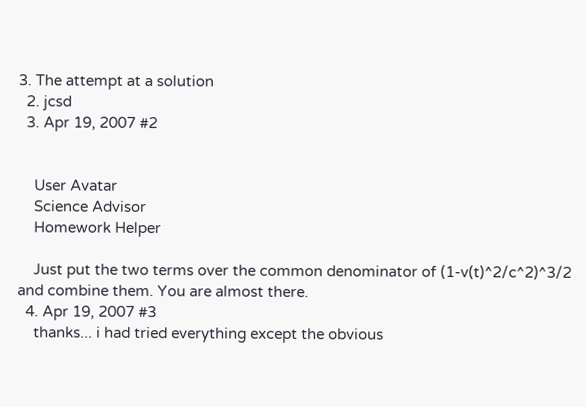3. The attempt at a solution
  2. jcsd
  3. Apr 19, 2007 #2


    User Avatar
    Science Advisor
    Homework Helper

    Just put the two terms over the common denominator of (1-v(t)^2/c^2)^3/2 and combine them. You are almost there.
  4. Apr 19, 2007 #3
    thanks... i had tried everything except the obvious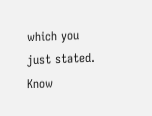which you just stated.
Know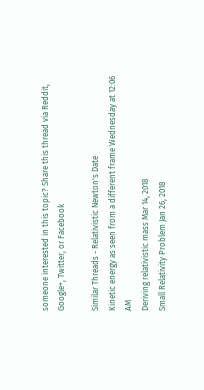someone interested in this topic? Share this thread via Reddit, Google+, Twitter, or Facebook

Similar Threads - Relativistic Newton's Date
Kinetic energy as seen from a different frame Wednesday at 12:06 AM
Deriving relativistic mass Mar 14, 2018
Small Relativity Problem Jan 26, 2018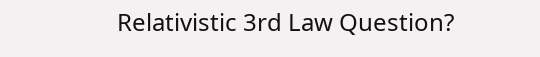Relativistic 3rd Law Question?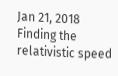Jan 21, 2018
Finding the relativistic speed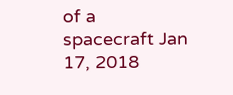of a spacecraft Jan 17, 2018